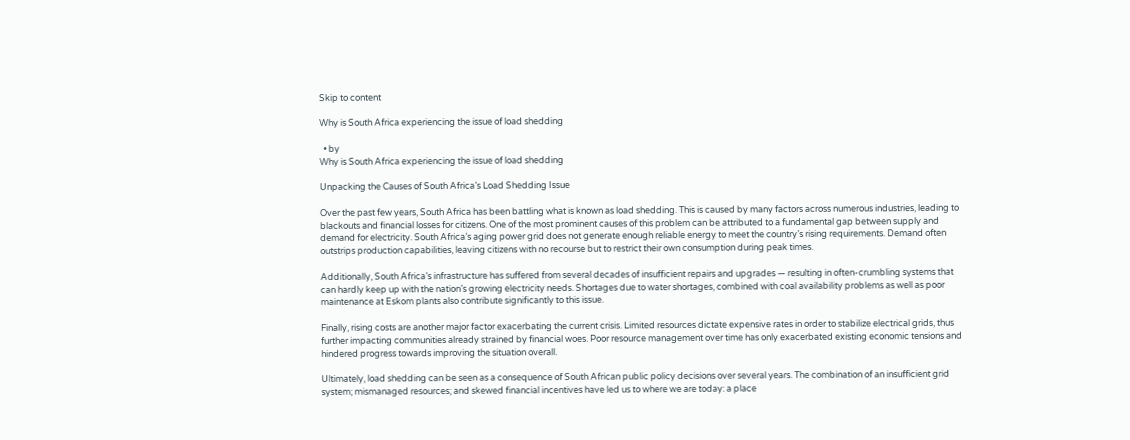Skip to content

Why is South Africa experiencing the issue of load shedding

  • by
Why is South Africa experiencing the issue of load shedding

Unpacking the Causes of South Africa’s Load Shedding Issue

Over the past few years, South Africa has been battling what is known as load shedding. This is caused by many factors across numerous industries, leading to blackouts and financial losses for citizens. One of the most prominent causes of this problem can be attributed to a fundamental gap between supply and demand for electricity. South Africa’s aging power grid does not generate enough reliable energy to meet the country’s rising requirements. Demand often outstrips production capabilities, leaving citizens with no recourse but to restrict their own consumption during peak times.

Additionally, South Africa’s infrastructure has suffered from several decades of insufficient repairs and upgrades — resulting in often-crumbling systems that can hardly keep up with the nation’s growing electricity needs. Shortages due to water shortages, combined with coal availability problems as well as poor maintenance at Eskom plants also contribute significantly to this issue.

Finally, rising costs are another major factor exacerbating the current crisis. Limited resources dictate expensive rates in order to stabilize electrical grids, thus further impacting communities already strained by financial woes. Poor resource management over time has only exacerbated existing economic tensions and hindered progress towards improving the situation overall.

Ultimately, load shedding can be seen as a consequence of South African public policy decisions over several years. The combination of an insufficient grid system; mismanaged resources; and skewed financial incentives have led us to where we are today: a place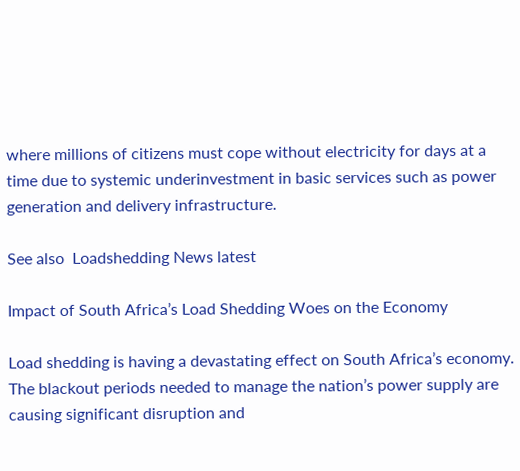where millions of citizens must cope without electricity for days at a time due to systemic underinvestment in basic services such as power generation and delivery infrastructure.

See also  Loadshedding News latest

Impact of South Africa’s Load Shedding Woes on the Economy

Load shedding is having a devastating effect on South Africa’s economy. The blackout periods needed to manage the nation’s power supply are causing significant disruption and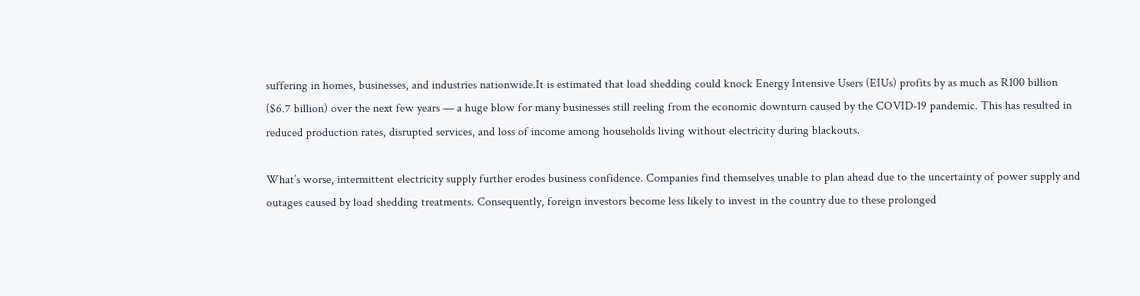suffering in homes, businesses, and industries nationwide.It is estimated that load shedding could knock Energy Intensive Users (EIUs) profits by as much as R100 billion ($6.7 billion) over the next few years — a huge blow for many businesses still reeling from the economic downturn caused by the COVID-19 pandemic. This has resulted in reduced production rates, disrupted services, and loss of income among households living without electricity during blackouts.

What’s worse, intermittent electricity supply further erodes business confidence. Companies find themselves unable to plan ahead due to the uncertainty of power supply and outages caused by load shedding treatments. Consequently, foreign investors become less likely to invest in the country due to these prolonged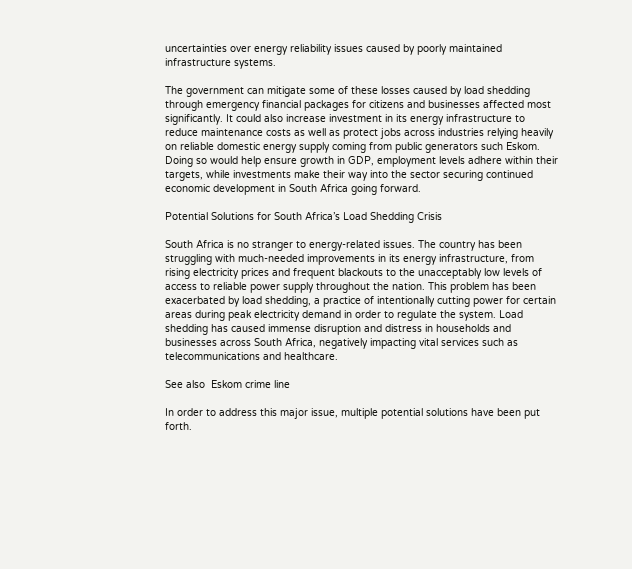uncertainties over energy reliability issues caused by poorly maintained infrastructure systems.

The government can mitigate some of these losses caused by load shedding through emergency financial packages for citizens and businesses affected most significantly. It could also increase investment in its energy infrastructure to reduce maintenance costs as well as protect jobs across industries relying heavily on reliable domestic energy supply coming from public generators such Eskom. Doing so would help ensure growth in GDP, employment levels adhere within their targets, while investments make their way into the sector securing continued economic development in South Africa going forward.

Potential Solutions for South Africa’s Load Shedding Crisis

South Africa is no stranger to energy-related issues. The country has been struggling with much-needed improvements in its energy infrastructure, from rising electricity prices and frequent blackouts to the unacceptably low levels of access to reliable power supply throughout the nation. This problem has been exacerbated by load shedding, a practice of intentionally cutting power for certain areas during peak electricity demand in order to regulate the system. Load shedding has caused immense disruption and distress in households and businesses across South Africa, negatively impacting vital services such as telecommunications and healthcare.

See also  Eskom crime line

In order to address this major issue, multiple potential solutions have been put forth.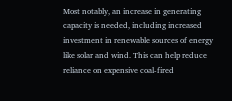Most notably, an increase in generating capacity is needed, including increased investment in renewable sources of energy like solar and wind. This can help reduce reliance on expensive coal-fired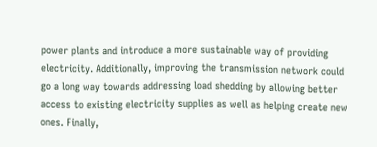power plants and introduce a more sustainable way of providing electricity. Additionally, improving the transmission network could go a long way towards addressing load shedding by allowing better access to existing electricity supplies as well as helping create new ones. Finally,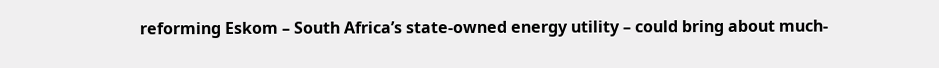reforming Eskom – South Africa’s state-owned energy utility – could bring about much-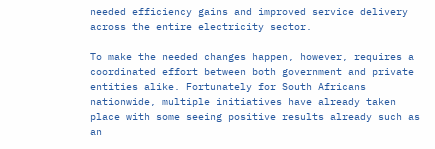needed efficiency gains and improved service delivery across the entire electricity sector.

To make the needed changes happen, however, requires a coordinated effort between both government and private entities alike. Fortunately for South Africans nationwide, multiple initiatives have already taken place with some seeing positive results already such as an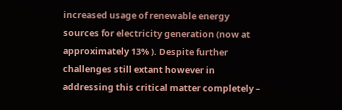increased usage of renewable energy sources for electricity generation (now at approximately 13% ). Despite further challenges still extant however in addressing this critical matter completely –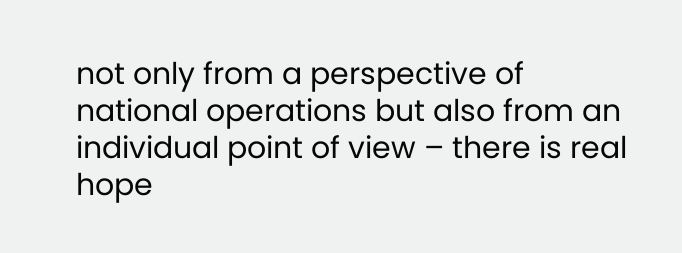not only from a perspective of national operations but also from an individual point of view – there is real hope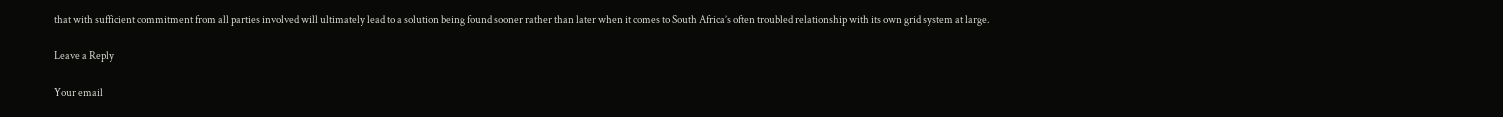that with sufficient commitment from all parties involved will ultimately lead to a solution being found sooner rather than later when it comes to South Africa’s often troubled relationship with its own grid system at large.

Leave a Reply

Your email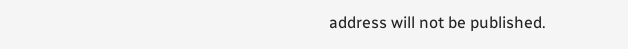address will not be published.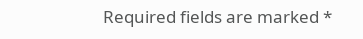Required fields are marked *